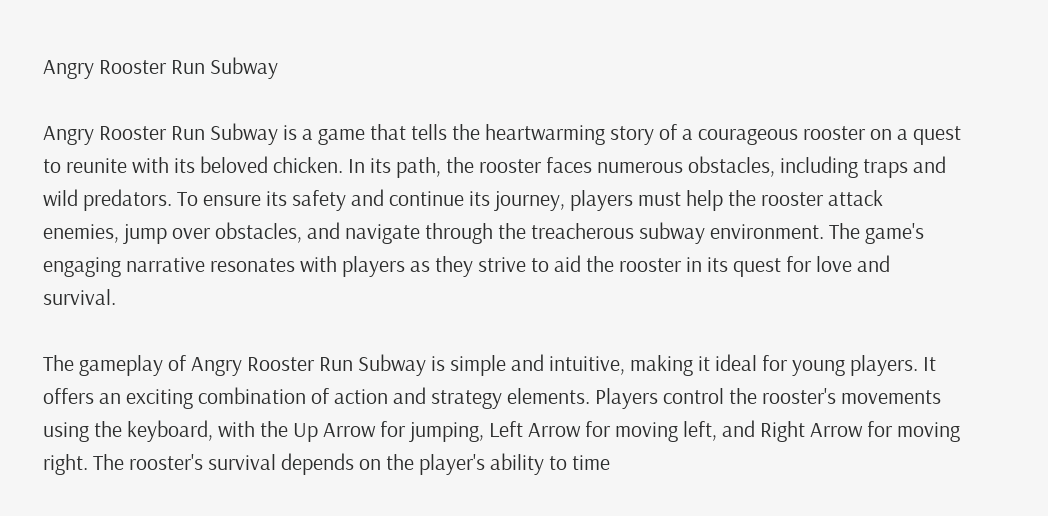Angry Rooster Run Subway

Angry Rooster Run Subway is a game that tells the heartwarming story of a courageous rooster on a quest to reunite with its beloved chicken. In its path, the rooster faces numerous obstacles, including traps and wild predators. To ensure its safety and continue its journey, players must help the rooster attack enemies, jump over obstacles, and navigate through the treacherous subway environment. The game's engaging narrative resonates with players as they strive to aid the rooster in its quest for love and survival.

The gameplay of Angry Rooster Run Subway is simple and intuitive, making it ideal for young players. It offers an exciting combination of action and strategy elements. Players control the rooster's movements using the keyboard, with the Up Arrow for jumping, Left Arrow for moving left, and Right Arrow for moving right. The rooster's survival depends on the player's ability to time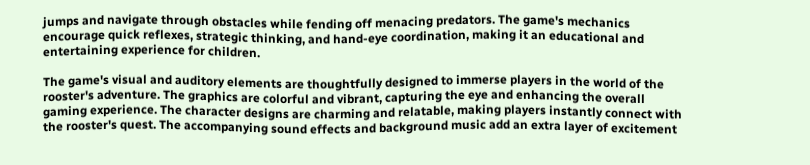jumps and navigate through obstacles while fending off menacing predators. The game's mechanics encourage quick reflexes, strategic thinking, and hand-eye coordination, making it an educational and entertaining experience for children.

The game's visual and auditory elements are thoughtfully designed to immerse players in the world of the rooster's adventure. The graphics are colorful and vibrant, capturing the eye and enhancing the overall gaming experience. The character designs are charming and relatable, making players instantly connect with the rooster's quest. The accompanying sound effects and background music add an extra layer of excitement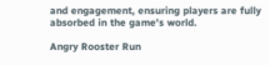and engagement, ensuring players are fully absorbed in the game's world.

Angry Rooster Run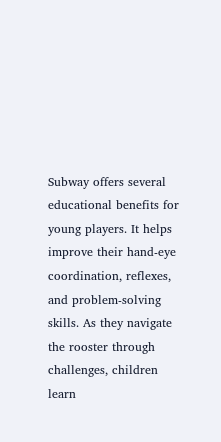Subway offers several educational benefits for young players. It helps improve their hand-eye coordination, reflexes, and problem-solving skills. As they navigate the rooster through challenges, children learn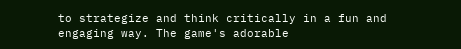to strategize and think critically in a fun and engaging way. The game's adorable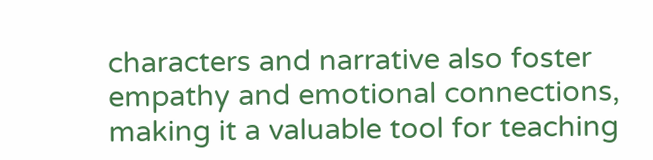characters and narrative also foster empathy and emotional connections, making it a valuable tool for teaching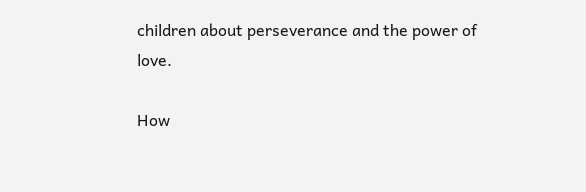children about perseverance and the power of love.

How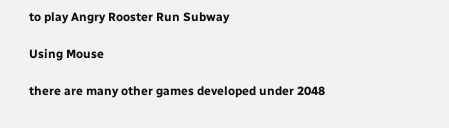to play Angry Rooster Run Subway

Using Mouse

there are many other games developed under 2048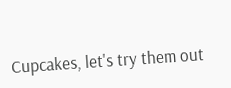Cupcakes, let's try them out